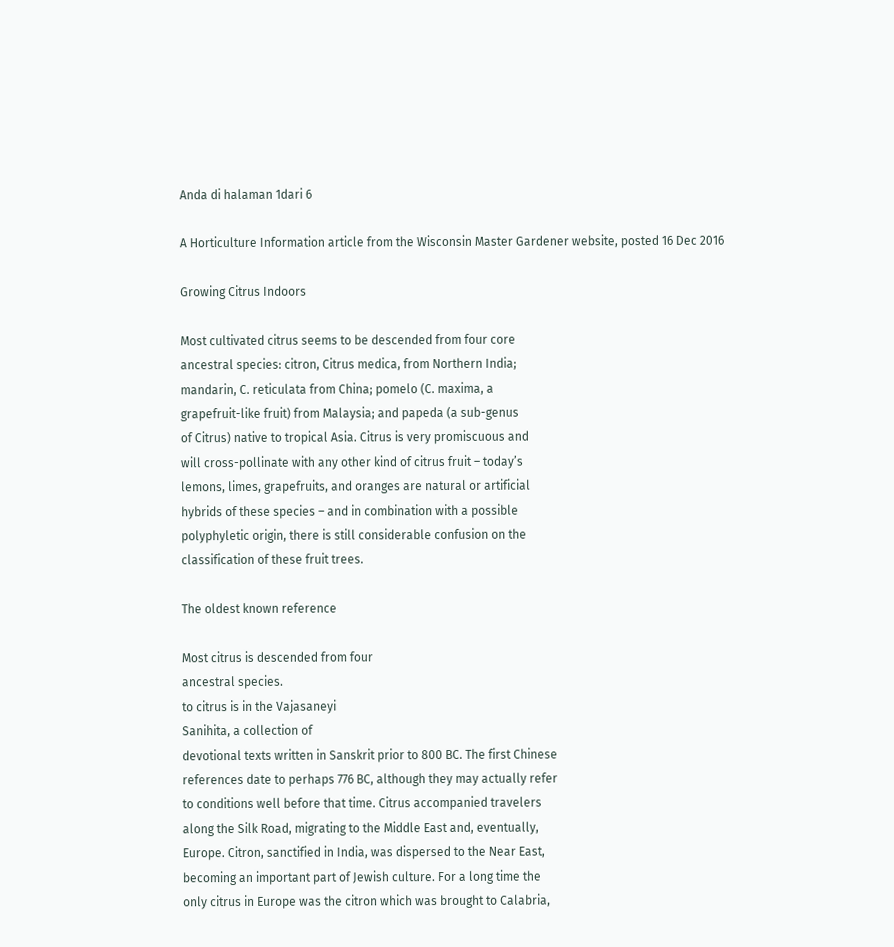Anda di halaman 1dari 6

A Horticulture Information article from the Wisconsin Master Gardener website, posted 16 Dec 2016

Growing Citrus Indoors

Most cultivated citrus seems to be descended from four core
ancestral species: citron, Citrus medica, from Northern India;
mandarin, C. reticulata from China; pomelo (C. maxima, a
grapefruit-like fruit) from Malaysia; and papeda (a sub-genus
of Citrus) native to tropical Asia. Citrus is very promiscuous and
will cross-pollinate with any other kind of citrus fruit – today’s
lemons, limes, grapefruits, and oranges are natural or artificial
hybrids of these species – and in combination with a possible
polyphyletic origin, there is still considerable confusion on the
classification of these fruit trees.

The oldest known reference

Most citrus is descended from four
ancestral species.
to citrus is in the Vajasaneyi
Sanihita, a collection of
devotional texts written in Sanskrit prior to 800 BC. The first Chinese
references date to perhaps 776 BC, although they may actually refer
to conditions well before that time. Citrus accompanied travelers
along the Silk Road, migrating to the Middle East and, eventually,
Europe. Citron, sanctified in India, was dispersed to the Near East,
becoming an important part of Jewish culture. For a long time the
only citrus in Europe was the citron which was brought to Calabria,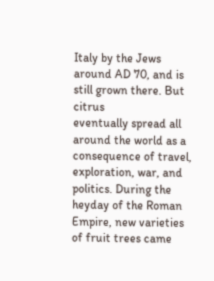Italy by the Jews around AD 70, and is still grown there. But citrus
eventually spread all around the world as a consequence of travel,
exploration, war, and politics. During the heyday of the Roman
Empire, new varieties of fruit trees came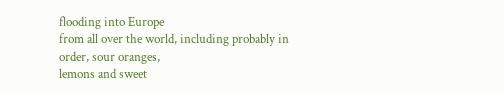flooding into Europe
from all over the world, including probably in order, sour oranges,
lemons and sweet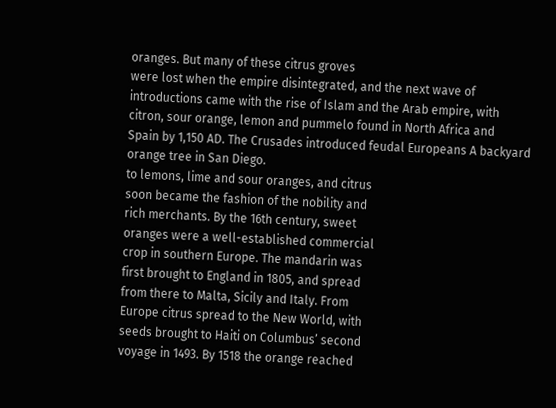oranges. But many of these citrus groves
were lost when the empire disintegrated, and the next wave of
introductions came with the rise of Islam and the Arab empire, with
citron, sour orange, lemon and pummelo found in North Africa and
Spain by 1,150 AD. The Crusades introduced feudal Europeans A backyard orange tree in San Diego.
to lemons, lime and sour oranges, and citrus
soon became the fashion of the nobility and
rich merchants. By the 16th century, sweet
oranges were a well-established commercial
crop in southern Europe. The mandarin was
first brought to England in 1805, and spread
from there to Malta, Sicily and Italy. From
Europe citrus spread to the New World, with
seeds brought to Haiti on Columbus’ second
voyage in 1493. By 1518 the orange reached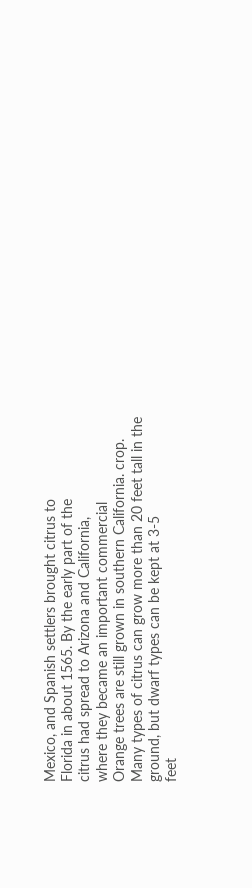Mexico, and Spanish settlers brought citrus to
Florida in about 1565. By the early part of the
citrus had spread to Arizona and California,
where they became an important commercial
Orange trees are still grown in southern California. crop.
Many types of citrus can grow more than 20 feet tall in the ground, but dwarf types can be kept at 3-5
feet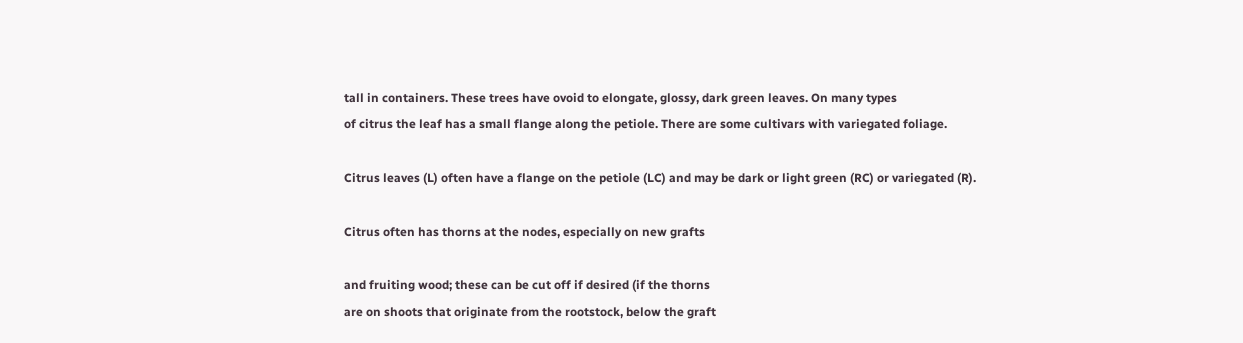tall in containers. These trees have ovoid to elongate, glossy, dark green leaves. On many types
of citrus the leaf has a small flange along the petiole. There are some cultivars with variegated foliage.

Citrus leaves (L) often have a flange on the petiole (LC) and may be dark or light green (RC) or variegated (R).

Citrus often has thorns at the nodes, especially on new grafts

and fruiting wood; these can be cut off if desired (if the thorns
are on shoots that originate from the rootstock, below the graft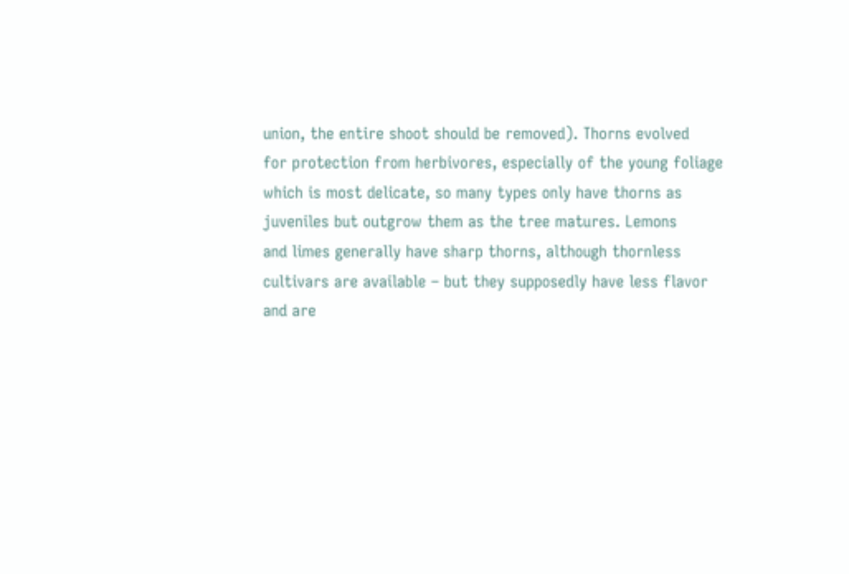union, the entire shoot should be removed). Thorns evolved
for protection from herbivores, especially of the young foliage
which is most delicate, so many types only have thorns as
juveniles but outgrow them as the tree matures. Lemons
and limes generally have sharp thorns, although thornless
cultivars are available – but they supposedly have less flavor
and are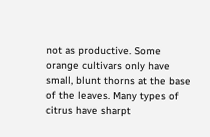not as productive. Some orange cultivars only have
small, blunt thorns at the base of the leaves. Many types of citrus have sharpt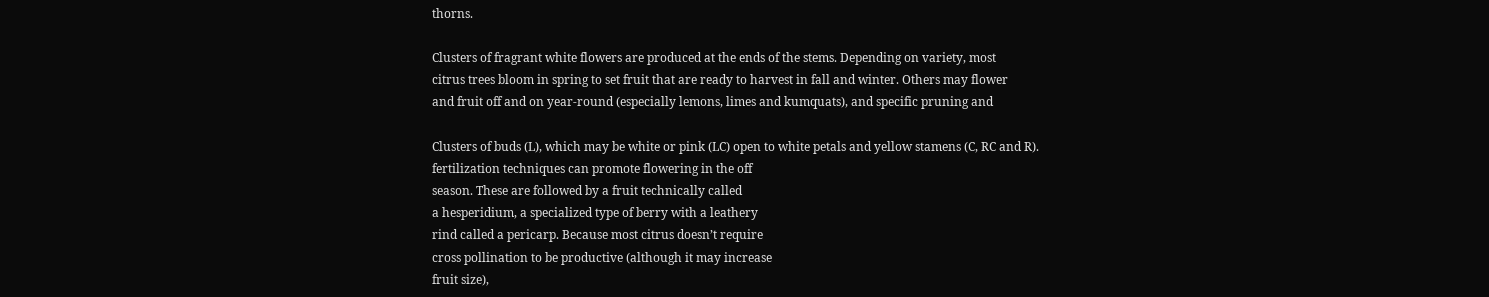thorns.

Clusters of fragrant white flowers are produced at the ends of the stems. Depending on variety, most
citrus trees bloom in spring to set fruit that are ready to harvest in fall and winter. Others may flower
and fruit off and on year-round (especially lemons, limes and kumquats), and specific pruning and

Clusters of buds (L), which may be white or pink (LC) open to white petals and yellow stamens (C, RC and R).
fertilization techniques can promote flowering in the off
season. These are followed by a fruit technically called
a hesperidium, a specialized type of berry with a leathery
rind called a pericarp. Because most citrus doesn’t require
cross pollination to be productive (although it may increase
fruit size),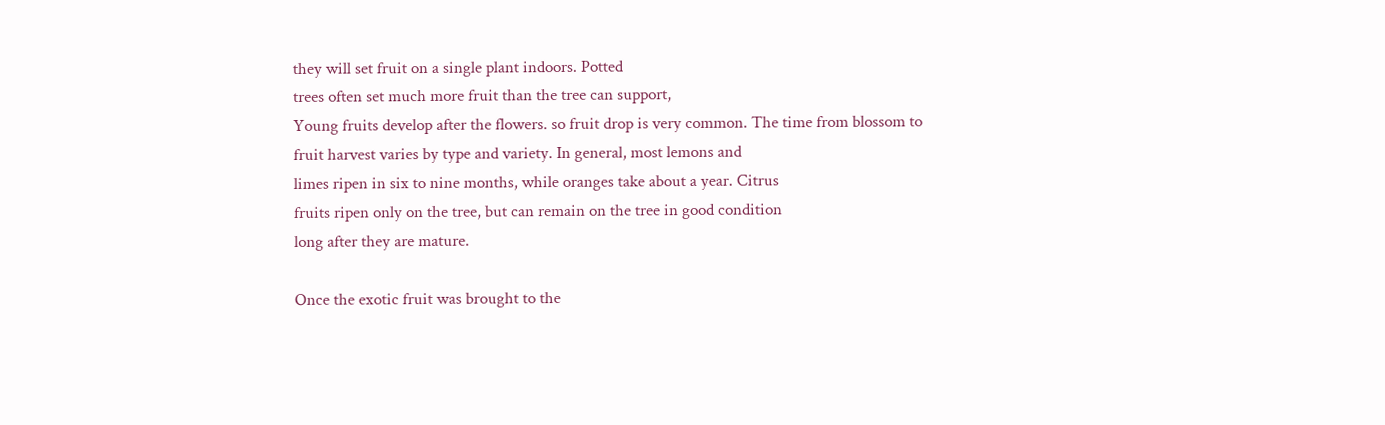they will set fruit on a single plant indoors. Potted
trees often set much more fruit than the tree can support,
Young fruits develop after the flowers. so fruit drop is very common. The time from blossom to
fruit harvest varies by type and variety. In general, most lemons and
limes ripen in six to nine months, while oranges take about a year. Citrus
fruits ripen only on the tree, but can remain on the tree in good condition
long after they are mature.

Once the exotic fruit was brought to the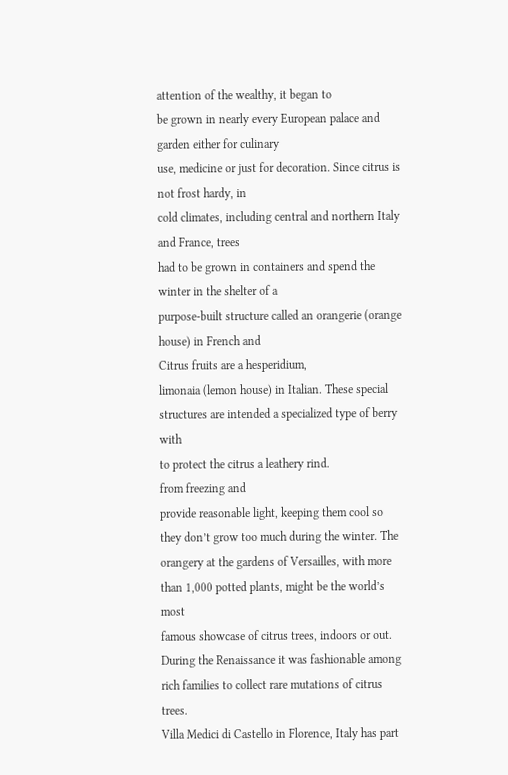attention of the wealthy, it began to
be grown in nearly every European palace and garden either for culinary
use, medicine or just for decoration. Since citrus is not frost hardy, in
cold climates, including central and northern Italy and France, trees
had to be grown in containers and spend the winter in the shelter of a
purpose-built structure called an orangerie (orange house) in French and
Citrus fruits are a hesperidium,
limonaia (lemon house) in Italian. These special structures are intended a specialized type of berry with
to protect the citrus a leathery rind.
from freezing and
provide reasonable light, keeping them cool so
they don’t grow too much during the winter. The
orangery at the gardens of Versailles, with more
than 1,000 potted plants, might be the world’s most
famous showcase of citrus trees, indoors or out.
During the Renaissance it was fashionable among
rich families to collect rare mutations of citrus trees.
Villa Medici di Castello in Florence, Italy has part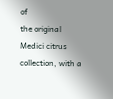of
the original Medici citrus collection, with a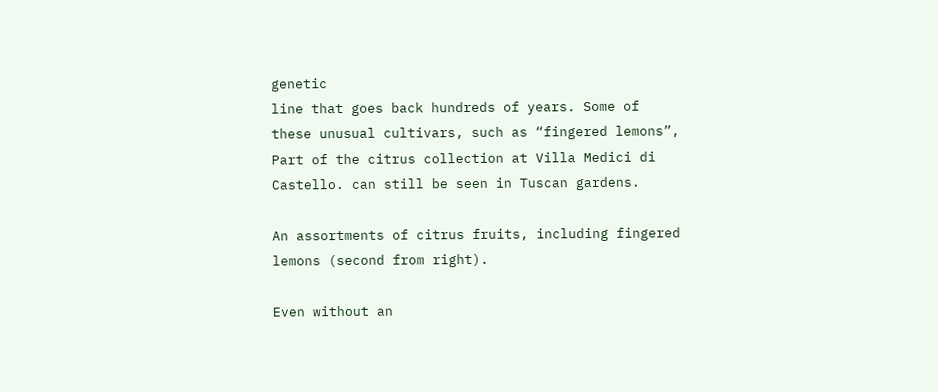genetic
line that goes back hundreds of years. Some of
these unusual cultivars, such as “fingered lemons”,
Part of the citrus collection at Villa Medici di Castello. can still be seen in Tuscan gardens.

An assortments of citrus fruits, including fingered lemons (second from right).

Even without an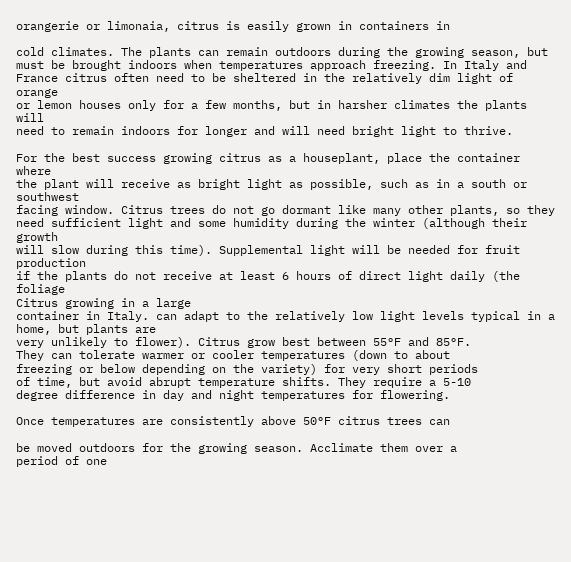orangerie or limonaia, citrus is easily grown in containers in

cold climates. The plants can remain outdoors during the growing season, but
must be brought indoors when temperatures approach freezing. In Italy and
France citrus often need to be sheltered in the relatively dim light of orange
or lemon houses only for a few months, but in harsher climates the plants will
need to remain indoors for longer and will need bright light to thrive.

For the best success growing citrus as a houseplant, place the container where
the plant will receive as bright light as possible, such as in a south or southwest
facing window. Citrus trees do not go dormant like many other plants, so they
need sufficient light and some humidity during the winter (although their growth
will slow during this time). Supplemental light will be needed for fruit production
if the plants do not receive at least 6 hours of direct light daily (the foliage
Citrus growing in a large
container in Italy. can adapt to the relatively low light levels typical in a home, but plants are
very unlikely to flower). Citrus grow best between 55°F and 85°F.
They can tolerate warmer or cooler temperatures (down to about
freezing or below depending on the variety) for very short periods
of time, but avoid abrupt temperature shifts. They require a 5-10
degree difference in day and night temperatures for flowering.

Once temperatures are consistently above 50°F citrus trees can

be moved outdoors for the growing season. Acclimate them over a
period of one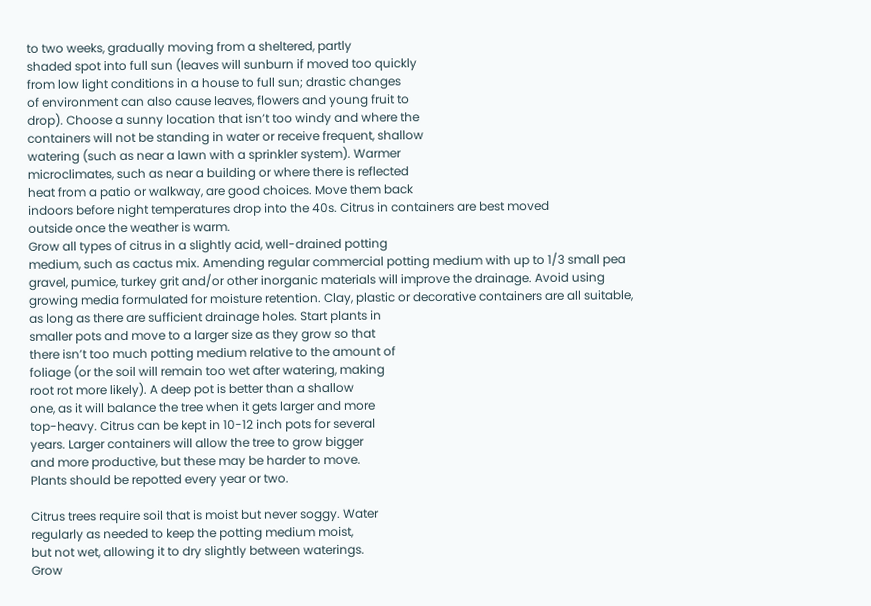to two weeks, gradually moving from a sheltered, partly
shaded spot into full sun (leaves will sunburn if moved too quickly
from low light conditions in a house to full sun; drastic changes
of environment can also cause leaves, flowers and young fruit to
drop). Choose a sunny location that isn’t too windy and where the
containers will not be standing in water or receive frequent, shallow
watering (such as near a lawn with a sprinkler system). Warmer
microclimates, such as near a building or where there is reflected
heat from a patio or walkway, are good choices. Move them back
indoors before night temperatures drop into the 40s. Citrus in containers are best moved
outside once the weather is warm.
Grow all types of citrus in a slightly acid, well-drained potting
medium, such as cactus mix. Amending regular commercial potting medium with up to 1/3 small pea
gravel, pumice, turkey grit and/or other inorganic materials will improve the drainage. Avoid using
growing media formulated for moisture retention. Clay, plastic or decorative containers are all suitable,
as long as there are sufficient drainage holes. Start plants in
smaller pots and move to a larger size as they grow so that
there isn’t too much potting medium relative to the amount of
foliage (or the soil will remain too wet after watering, making
root rot more likely). A deep pot is better than a shallow
one, as it will balance the tree when it gets larger and more
top-heavy. Citrus can be kept in 10-12 inch pots for several
years. Larger containers will allow the tree to grow bigger
and more productive, but these may be harder to move.
Plants should be repotted every year or two.

Citrus trees require soil that is moist but never soggy. Water
regularly as needed to keep the potting medium moist,
but not wet, allowing it to dry slightly between waterings.
Grow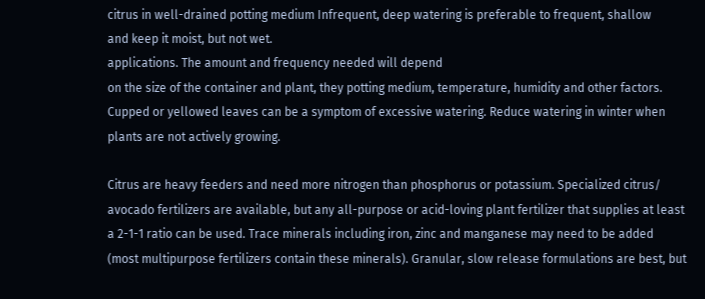citrus in well-drained potting medium Infrequent, deep watering is preferable to frequent, shallow
and keep it moist, but not wet.
applications. The amount and frequency needed will depend
on the size of the container and plant, they potting medium, temperature, humidity and other factors.
Cupped or yellowed leaves can be a symptom of excessive watering. Reduce watering in winter when
plants are not actively growing.

Citrus are heavy feeders and need more nitrogen than phosphorus or potassium. Specialized citrus/
avocado fertilizers are available, but any all-purpose or acid-loving plant fertilizer that supplies at least
a 2-1-1 ratio can be used. Trace minerals including iron, zinc and manganese may need to be added
(most multipurpose fertilizers contain these minerals). Granular, slow release formulations are best, but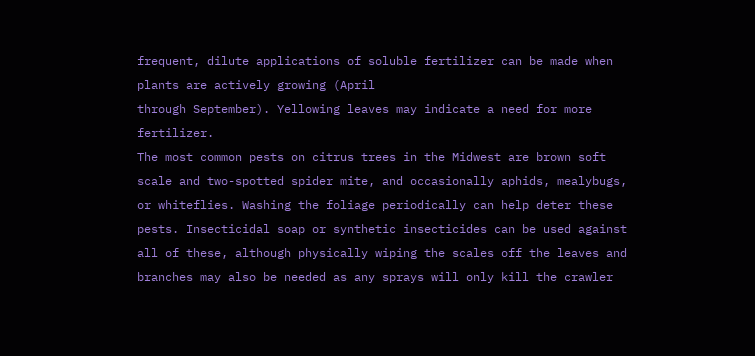frequent, dilute applications of soluble fertilizer can be made when plants are actively growing (April
through September). Yellowing leaves may indicate a need for more fertilizer.
The most common pests on citrus trees in the Midwest are brown soft
scale and two-spotted spider mite, and occasionally aphids, mealybugs,
or whiteflies. Washing the foliage periodically can help deter these
pests. Insecticidal soap or synthetic insecticides can be used against
all of these, although physically wiping the scales off the leaves and
branches may also be needed as any sprays will only kill the crawler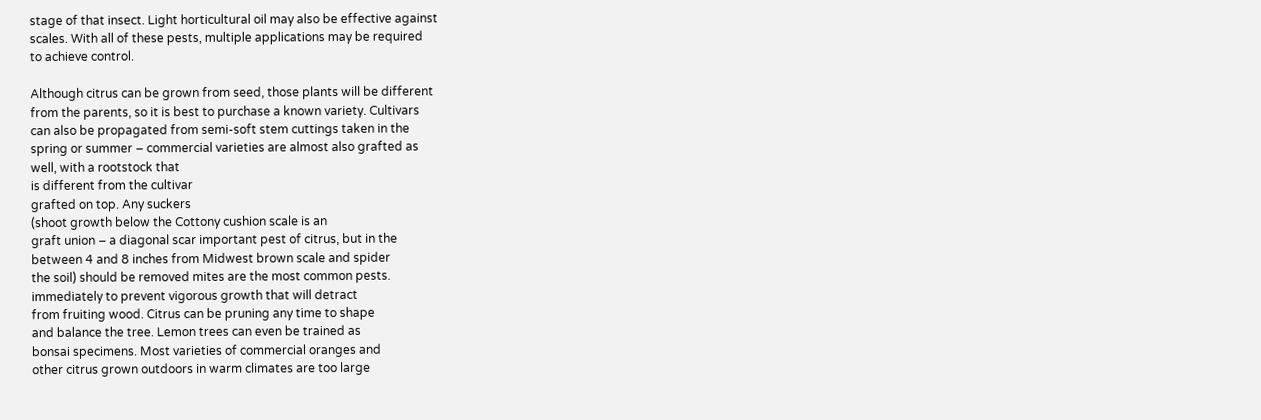stage of that insect. Light horticultural oil may also be effective against
scales. With all of these pests, multiple applications may be required
to achieve control.

Although citrus can be grown from seed, those plants will be different
from the parents, so it is best to purchase a known variety. Cultivars
can also be propagated from semi-soft stem cuttings taken in the
spring or summer – commercial varieties are almost also grafted as
well, with a rootstock that
is different from the cultivar
grafted on top. Any suckers
(shoot growth below the Cottony cushion scale is an
graft union – a diagonal scar important pest of citrus, but in the
between 4 and 8 inches from Midwest brown scale and spider
the soil) should be removed mites are the most common pests.
immediately to prevent vigorous growth that will detract
from fruiting wood. Citrus can be pruning any time to shape
and balance the tree. Lemon trees can even be trained as
bonsai specimens. Most varieties of commercial oranges and
other citrus grown outdoors in warm climates are too large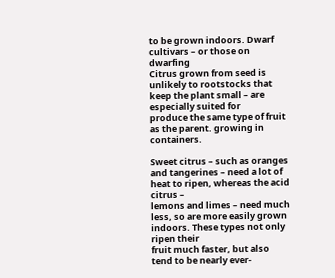to be grown indoors. Dwarf cultivars – or those on dwarfing
Citrus grown from seed is unlikely to rootstocks that keep the plant small – are especially suited for
produce the same type of fruit as the parent. growing in containers.

Sweet citrus – such as oranges and tangerines – need a lot of heat to ripen, whereas the acid citrus –
lemons and limes – need much less, so are more easily grown indoors. These types not only ripen their
fruit much faster, but also tend to be nearly ever-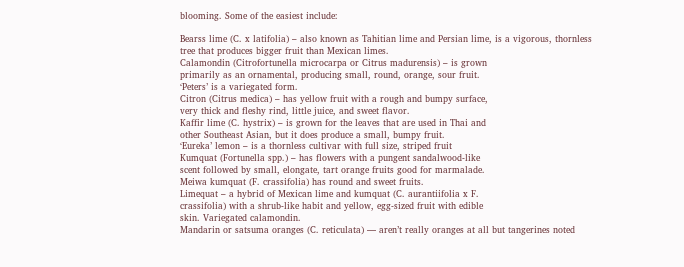blooming. Some of the easiest include:

Bearss lime (C. x latifolia) – also known as Tahitian lime and Persian lime, is a vigorous, thornless
tree that produces bigger fruit than Mexican limes.
Calamondin (Citrofortunella microcarpa or Citrus madurensis) – is grown
primarily as an ornamental, producing small, round, orange, sour fruit.
‘Peters’ is a variegated form.
Citron (Citrus medica) – has yellow fruit with a rough and bumpy surface,
very thick and fleshy rind, little juice, and sweet flavor.
Kaffir lime (C. hystrix) – is grown for the leaves that are used in Thai and
other Southeast Asian, but it does produce a small, bumpy fruit.
‘Eureka’ lemon – is a thornless cultivar with full size, striped fruit
Kumquat (Fortunella spp.) – has flowers with a pungent sandalwood-like
scent followed by small, elongate, tart orange fruits good for marmalade.
Meiwa kumquat (F. crassifolia) has round and sweet fruits.
Limequat – a hybrid of Mexican lime and kumquat (C. aurantiifolia x F.
crassifolia) with a shrub-like habit and yellow, egg-sized fruit with edible
skin. Variegated calamondin.
Mandarin or satsuma oranges (C. reticulata) — aren’t really oranges at all but tangerines noted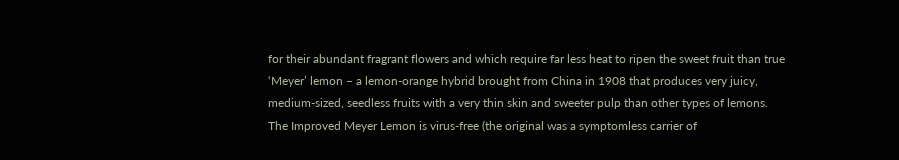for their abundant fragrant flowers and which require far less heat to ripen the sweet fruit than true
‘Meyer’ lemon – a lemon-orange hybrid brought from China in 1908 that produces very juicy,
medium-sized, seedless fruits with a very thin skin and sweeter pulp than other types of lemons.
The Improved Meyer Lemon is virus-free (the original was a symptomless carrier of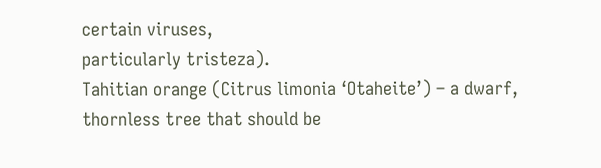certain viruses,
particularly tristeza).
Tahitian orange (Citrus limonia ‘Otaheite’) – a dwarf, thornless tree that should be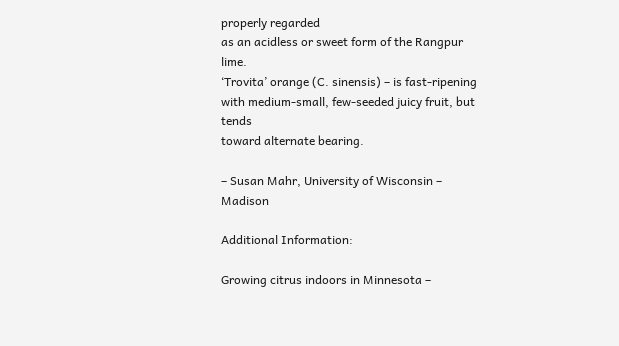properly regarded
as an acidless or sweet form of the Rangpur lime.
‘Trovita’ orange (C. sinensis) – is fast-ripening with medium-small, few-seeded juicy fruit, but tends
toward alternate bearing.

– Susan Mahr, University of Wisconsin – Madison

Additional Information:

Growing citrus indoors in Minnesota –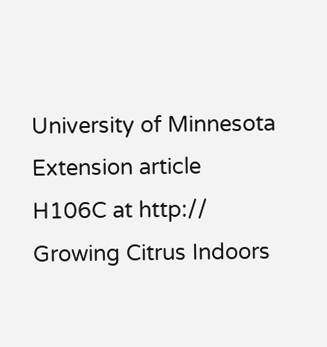University of Minnesota Extension article H106C at http://
Growing Citrus Indoors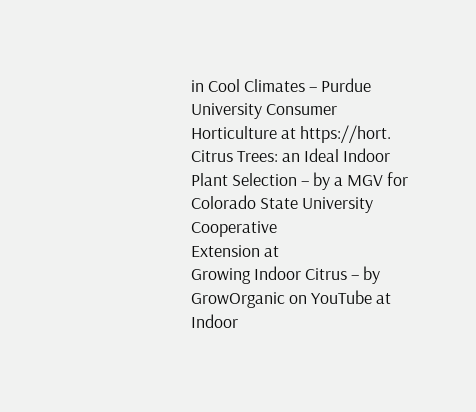in Cool Climates – Purdue University Consumer Horticulture at https://hort.
Citrus Trees: an Ideal Indoor Plant Selection – by a MGV for Colorado State University Cooperative
Extension at
Growing Indoor Citrus – by GrowOrganic on YouTube at
Indoor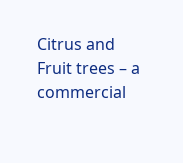Citrus and Fruit trees – a commercial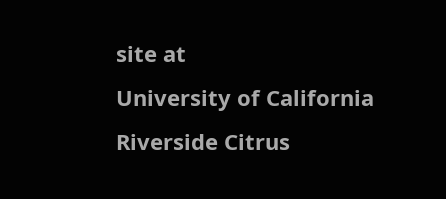site at
University of California Riverside Citrus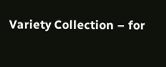Variety Collection – for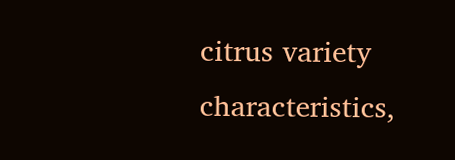citrus variety characteristics,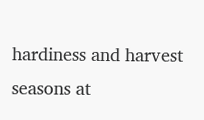hardiness and harvest seasons at